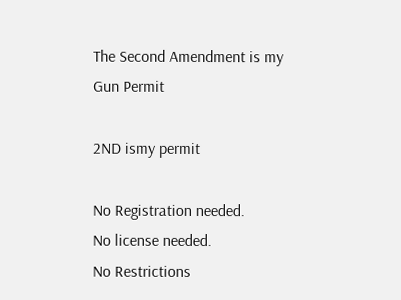The Second Amendment is my Gun Permit

2ND ismy permit

No Registration needed.
No license needed.
No Restrictions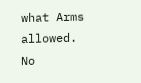what Arms allowed.
No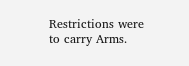Restrictions were to carry Arms.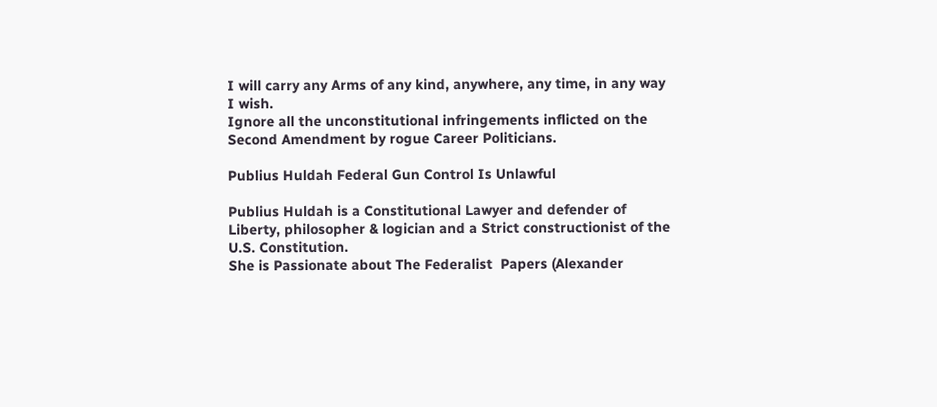I will carry any Arms of any kind, anywhere, any time, in any way I wish.
Ignore all the unconstitutional infringements inflicted on the Second Amendment by rogue Career Politicians.

Publius Huldah Federal Gun Control Is Unlawful

Publius Huldah is a Constitutional Lawyer and defender of Liberty, philosopher & logician and a Strict constructionist of the U.S. Constitution.
She is Passionate about The Federalist  Papers (Alexander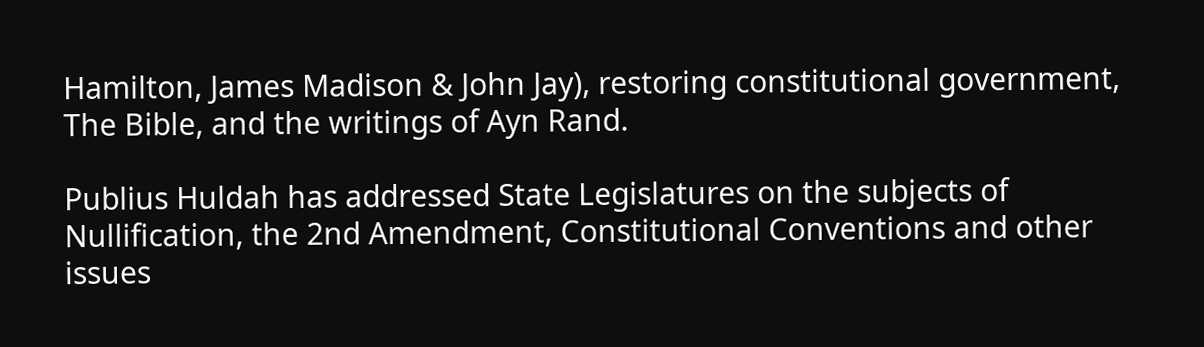Hamilton, James Madison & John Jay), restoring constitutional government, The Bible, and the writings of Ayn Rand.

Publius Huldah has addressed State Legislatures on the subjects of Nullification, the 2nd Amendment, Constitutional Conventions and other issues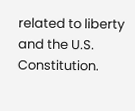related to liberty and the U.S. Constitution.